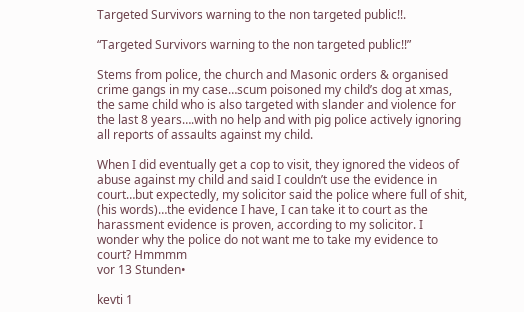Targeted Survivors warning to the non targeted public!!.

“Targeted Survivors warning to the non targeted public!!”

Stems from police, the church and Masonic orders & organised crime gangs in my case…scum poisoned my child’s dog at xmas, the same child who is also targeted with slander and violence for the last 8 years….with no help and with pig police actively ignoring all reports of assaults against my child.

When I did eventually get a cop to visit, they ignored the videos of abuse against my child and said I couldn’t use the evidence in court…but expectedly, my solicitor said the police where full of shit, (his words)…the evidence I have, I can take it to court as the harassment evidence is proven, according to my solicitor. I wonder why the police do not want me to take my evidence to court? Hmmmm
vor 13 Stunden•

kevti 1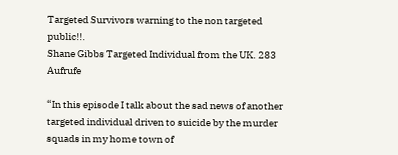Targeted Survivors warning to the non targeted public!!.
Shane Gibbs Targeted Individual from the UK. 283 Aufrufe

“In this episode I talk about the sad news of another targeted individual driven to suicide by the murder squads in my home town of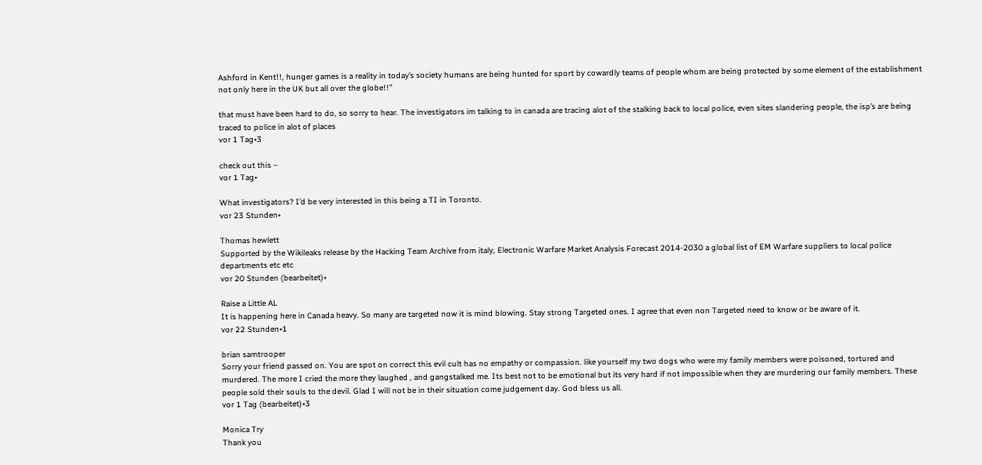Ashford in Kent!!, hunger games is a reality in today’s society humans are being hunted for sport by cowardly teams of people whom are being protected by some element of the establishment not only here in the UK but all over the globe!!”

that must have been hard to do, so sorry to hear. The investigators im talking to in canada are tracing alot of the stalking back to local police, even sites slandering people, the isp’s are being traced to police in alot of places
vor 1 Tag•3

check out this –
vor 1 Tag•

What investigators? I’d be very interested in this being a TI in Toronto.
vor 23 Stunden•

Thomas hewlett
Supported by the Wikileaks release by the Hacking Team Archive from italy, Electronic Warfare Market Analysis Forecast 2014-2030 a global list of EM Warfare suppliers to local police departments etc etc
vor 20 Stunden (bearbeitet)•

Raise a Little AL
It is happening here in Canada heavy. So many are targeted now it is mind blowing. Stay strong Targeted ones. I agree that even non Targeted need to know or be aware of it.
vor 22 Stunden•1

brian samtrooper
Sorry your friend passed on. You are spot on correct this evil cult has no empathy or compassion. like yourself my two dogs who were my family members were poisoned, tortured and murdered. The more I cried the more they laughed , and gangstalked me. Its best not to be emotional but its very hard if not impossible when they are murdering our family members. These people sold their souls to the devil. Glad I will not be in their situation come judgement day. God bless us all.
vor 1 Tag (bearbeitet)•3

Monica Try
Thank you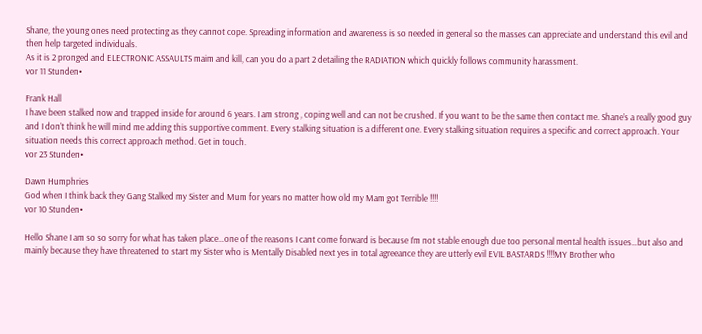Shane, the young ones need protecting as they cannot cope. Spreading information and awareness is so needed in general so the masses can appreciate and understand this evil and then help targeted individuals.
As it is 2 pronged and ELECTRONIC ASSAULTS maim and kill, can you do a part 2 detailing the RADIATION which quickly follows community harassment.
vor 11 Stunden•

Frank Hall
I have been stalked now and trapped inside for around 6 years. I am strong , coping well and can not be crushed. If you want to be the same then contact me. Shane’s a really good guy and I don’t think he will mind me adding this supportive comment. Every stalking situation is a different one. Every stalking situation requires a specific and correct approach. Your situation needs this correct approach method. Get in touch.
vor 23 Stunden•

Dawn Humphries
God when I think back they Gang Stalked my Sister and Mum for years no matter how old my Mam got Terrible !!!!
vor 10 Stunden•

Hello Shane I am so so sorry for what has taken place…one of the reasons I cant come forward is because I’m not stable enough due too personal mental health issues…but also and mainly because they have threatened to start my Sister who is Mentally Disabled next yes in total agreeance they are utterly evil EVIL BASTARDS !!!!MY Brother who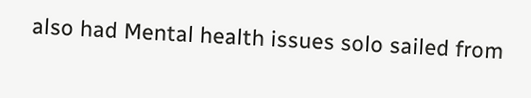also had Mental health issues solo sailed from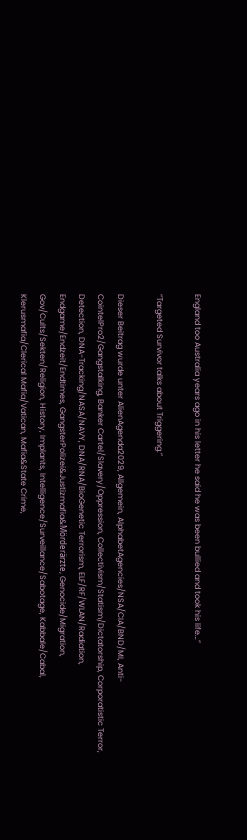England too Australia years ago in his letter he said he was been bullied and took his life…”

“Targeted Survivor talks about Triggering.”

Dieser Beitrag wurde unter AlienAgenda2029, Allgemein, AlphabetAgencies/NSA/CIA/BND/MI, Anti-CointelPro2/Gangstalking, Banker Cartel/Slavery/Oppression, Collectivism/Statism/Dictatorship, Corporatistic Terror, Detection, DNA-Tracking/NASA/NAVY, DNA/RNA/BioGenetic Terrorism, ELF/RF/WLAN/Radiation, Endgame/Endzeit/Endtimes, GangsterPolizei&Justizmafia&Mörderärzte, Genocide/Migration, Gov/Cults/Sekten/Religion, History, Implants, Intelligence/Surveillance/Sabotage, Kabbale/Cabal, Klerusmafia/Clerical Mafia/Vatican, Mafia&State Crime,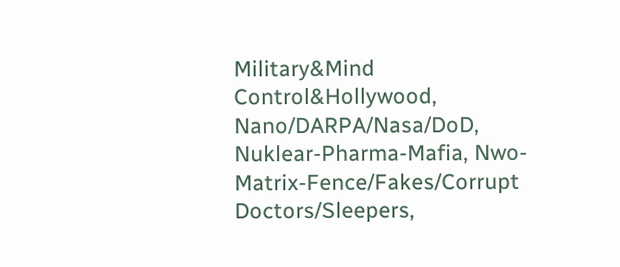Military&Mind Control&Hollywood, Nano/DARPA/Nasa/DoD, Nuklear-Pharma-Mafia, Nwo-Matrix-Fence/Fakes/Corrupt Doctors/Sleepers,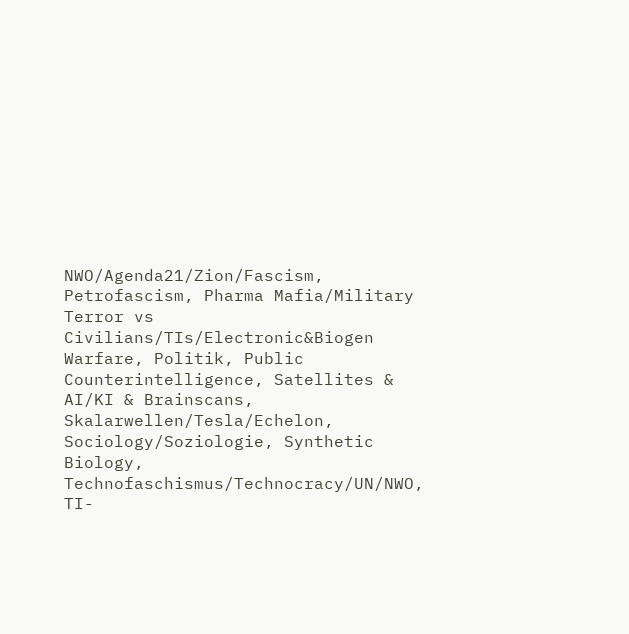NWO/Agenda21/Zion/Fascism, Petrofascism, Pharma Mafia/Military Terror vs Civilians/TIs/Electronic&Biogen Warfare, Politik, Public Counterintelligence, Satellites & AI/KI & Brainscans, Skalarwellen/Tesla/Echelon, Sociology/Soziologie, Synthetic Biology, Technofaschismus/Technocracy/UN/NWO, TI-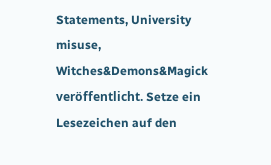Statements, University misuse, Witches&Demons&Magick veröffentlicht. Setze ein Lesezeichen auf den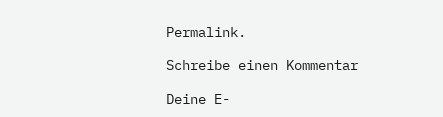Permalink.

Schreibe einen Kommentar

Deine E-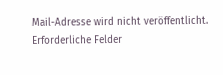Mail-Adresse wird nicht veröffentlicht. Erforderliche Felder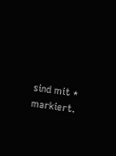sind mit * markiert.